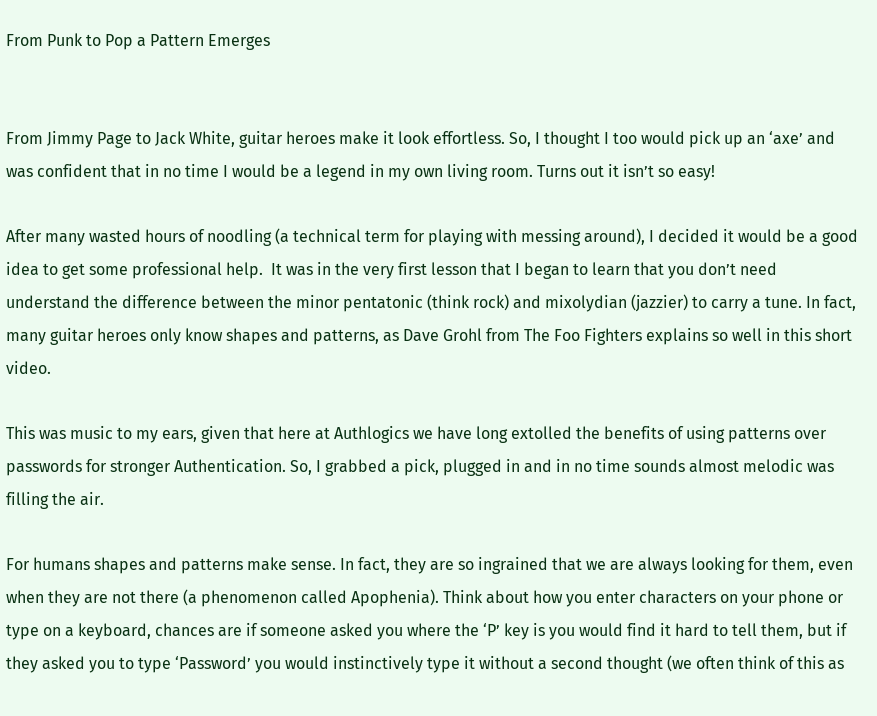From Punk to Pop a Pattern Emerges


From Jimmy Page to Jack White, guitar heroes make it look effortless. So, I thought I too would pick up an ‘axe’ and was confident that in no time I would be a legend in my own living room. Turns out it isn’t so easy!

After many wasted hours of noodling (a technical term for playing with messing around), I decided it would be a good idea to get some professional help.  It was in the very first lesson that I began to learn that you don’t need understand the difference between the minor pentatonic (think rock) and mixolydian (jazzier) to carry a tune. In fact, many guitar heroes only know shapes and patterns, as Dave Grohl from The Foo Fighters explains so well in this short video.

This was music to my ears, given that here at Authlogics we have long extolled the benefits of using patterns over passwords for stronger Authentication. So, I grabbed a pick, plugged in and in no time sounds almost melodic was filling the air.

For humans shapes and patterns make sense. In fact, they are so ingrained that we are always looking for them, even when they are not there (a phenomenon called Apophenia). Think about how you enter characters on your phone or type on a keyboard, chances are if someone asked you where the ‘P’ key is you would find it hard to tell them, but if they asked you to type ‘Password’ you would instinctively type it without a second thought (we often think of this as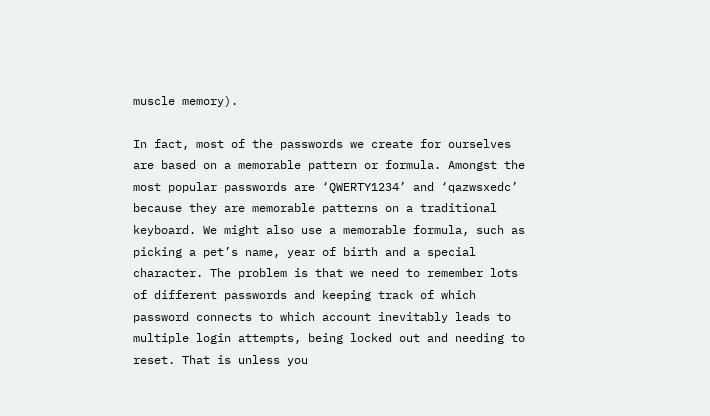muscle memory).

In fact, most of the passwords we create for ourselves are based on a memorable pattern or formula. Amongst the most popular passwords are ‘QWERTY1234’ and ‘qazwsxedc’ because they are memorable patterns on a traditional keyboard. We might also use a memorable formula, such as picking a pet’s name, year of birth and a special character. The problem is that we need to remember lots of different passwords and keeping track of which password connects to which account inevitably leads to multiple login attempts, being locked out and needing to reset. That is unless you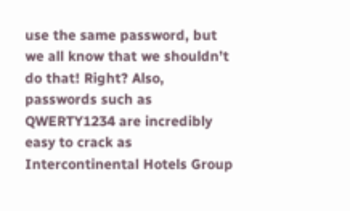use the same password, but we all know that we shouldn’t do that! Right? Also, passwords such as QWERTY1234 are incredibly easy to crack as Intercontinental Hotels Group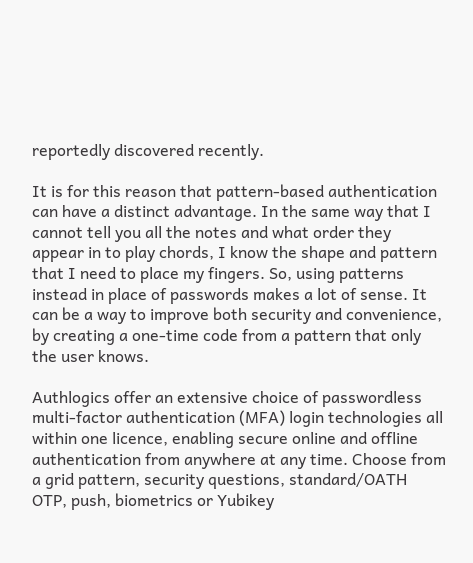reportedly discovered recently.

It is for this reason that pattern-based authentication can have a distinct advantage. In the same way that I cannot tell you all the notes and what order they appear in to play chords, I know the shape and pattern that I need to place my fingers. So, using patterns instead in place of passwords makes a lot of sense. It can be a way to improve both security and convenience, by creating a one-time code from a pattern that only the user knows.

Authlogics offer an extensive choice of passwordless multi-factor authentication (MFA) login technologies all within one licence, enabling secure online and offline authentication from anywhere at any time. Choose from a grid pattern, security questions, standard/OATH OTP, push, biometrics or Yubikey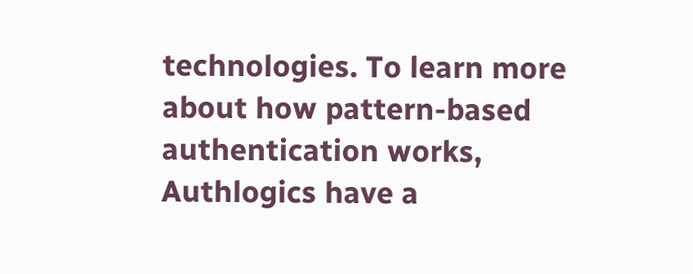technologies. To learn more about how pattern-based authentication works, Authlogics have a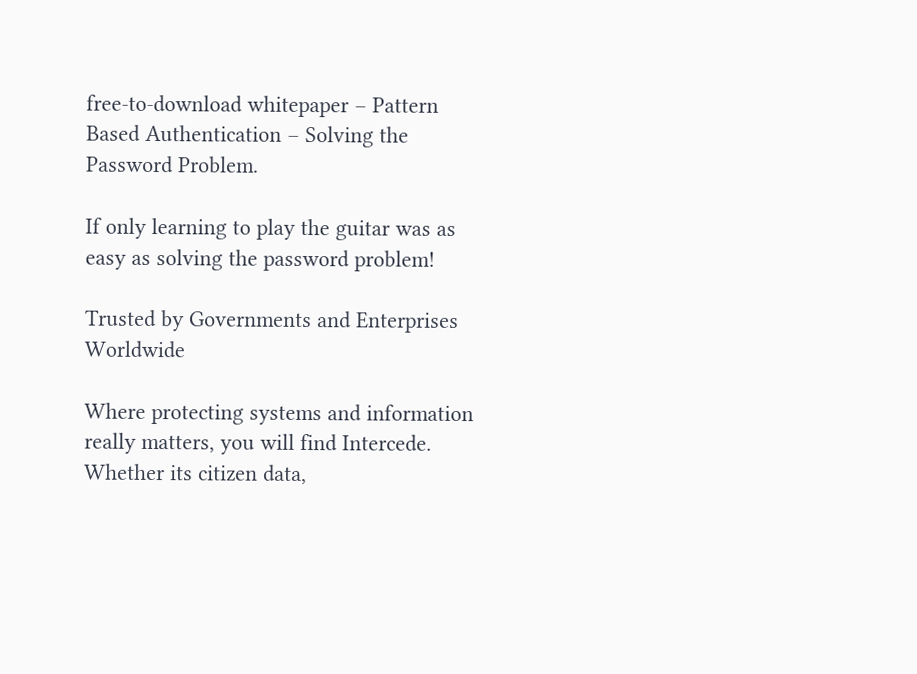free-to-download whitepaper – Pattern Based Authentication – Solving the Password Problem.

If only learning to play the guitar was as easy as solving the password problem!

Trusted by Governments and Enterprises Worldwide

Where protecting systems and information really matters, you will find Intercede.  Whether its citizen data,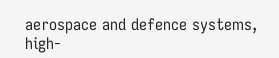aerospace and defence systems, high-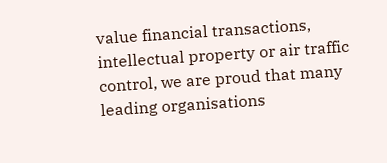value financial transactions, intellectual property or air traffic control, we are proud that many leading organisations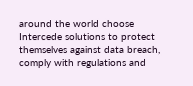around the world choose Intercede solutions to protect themselves against data breach, comply with regulations and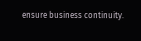ensure business continuity.